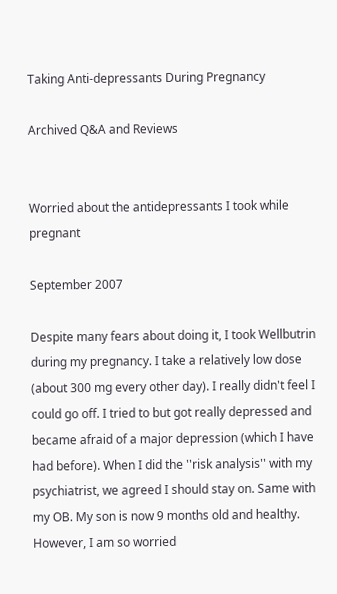Taking Anti-depressants During Pregnancy

Archived Q&A and Reviews


Worried about the antidepressants I took while pregnant

September 2007

Despite many fears about doing it, I took Wellbutrin during my pregnancy. I take a relatively low dose (about 300 mg every other day). I really didn't feel I could go off. I tried to but got really depressed and became afraid of a major depression (which I have had before). When I did the ''risk analysis'' with my psychiatrist, we agreed I should stay on. Same with my OB. My son is now 9 months old and healthy. However, I am so worried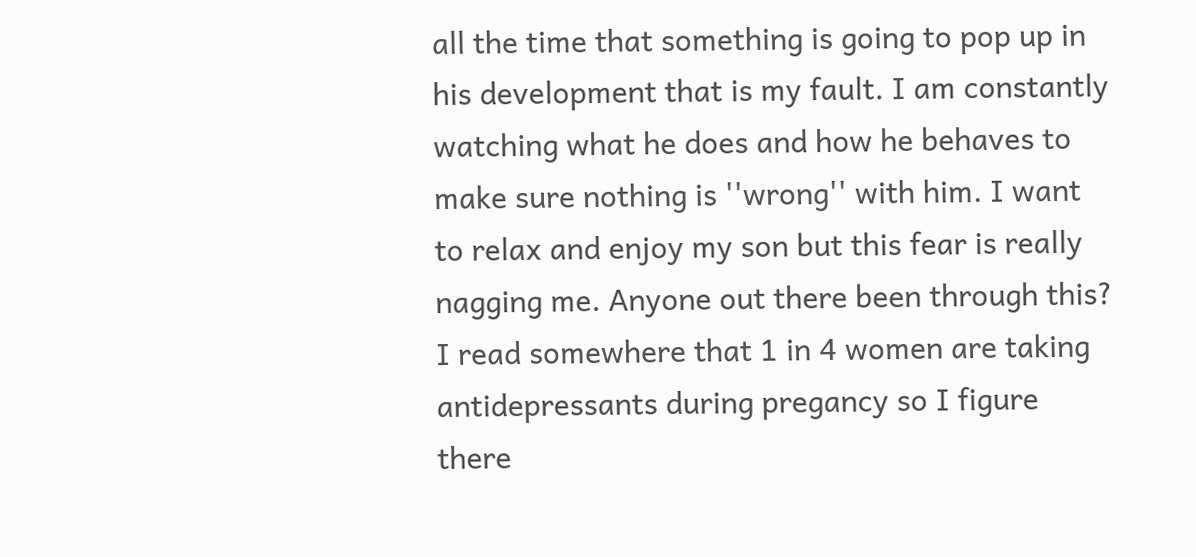all the time that something is going to pop up in his development that is my fault. I am constantly watching what he does and how he behaves to make sure nothing is ''wrong'' with him. I want to relax and enjoy my son but this fear is really nagging me. Anyone out there been through this? I read somewhere that 1 in 4 women are taking antidepressants during pregancy so I figure there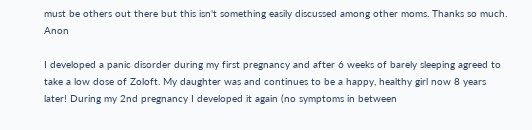must be others out there but this isn't something easily discussed among other moms. Thanks so much. Anon

I developed a panic disorder during my first pregnancy and after 6 weeks of barely sleeping agreed to take a low dose of Zoloft. My daughter was and continues to be a happy, healthy girl now 8 years later! During my 2nd pregnancy I developed it again (no symptoms in between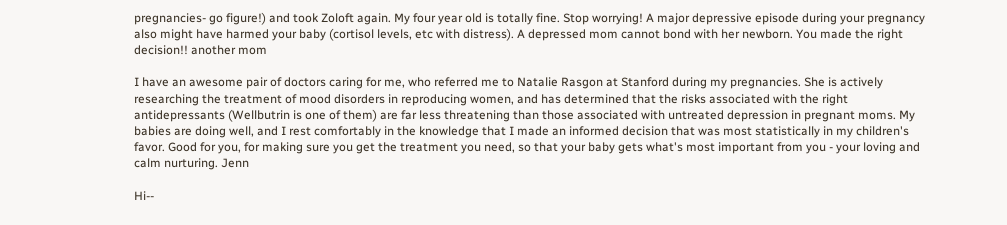pregnancies- go figure!) and took Zoloft again. My four year old is totally fine. Stop worrying! A major depressive episode during your pregnancy also might have harmed your baby (cortisol levels, etc with distress). A depressed mom cannot bond with her newborn. You made the right decision!! another mom

I have an awesome pair of doctors caring for me, who referred me to Natalie Rasgon at Stanford during my pregnancies. She is actively researching the treatment of mood disorders in reproducing women, and has determined that the risks associated with the right antidepressants (Wellbutrin is one of them) are far less threatening than those associated with untreated depression in pregnant moms. My babies are doing well, and I rest comfortably in the knowledge that I made an informed decision that was most statistically in my children's favor. Good for you, for making sure you get the treatment you need, so that your baby gets what's most important from you - your loving and calm nurturing. Jenn

Hi--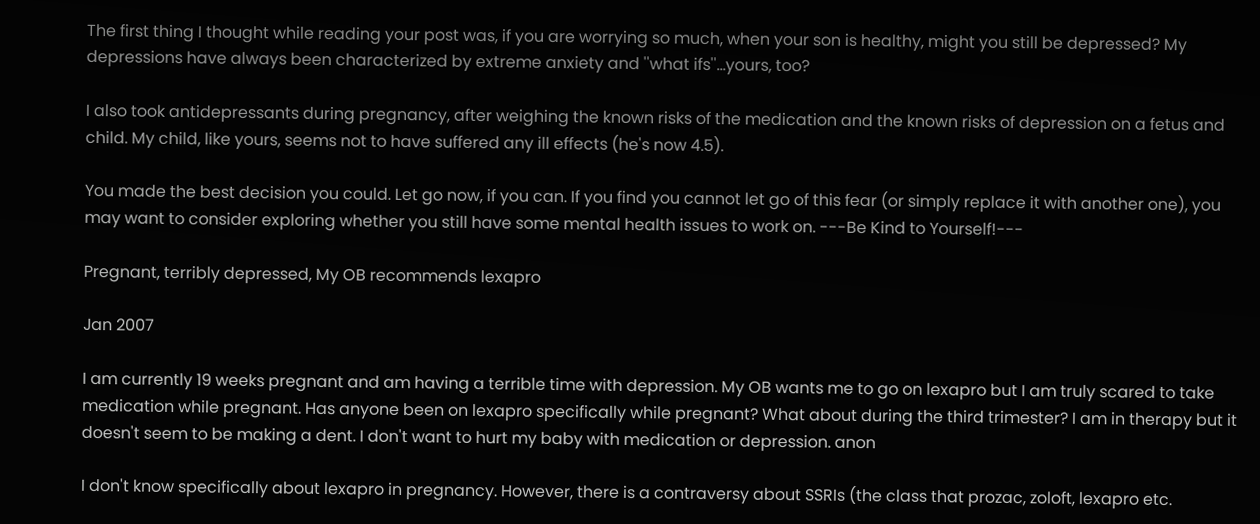The first thing I thought while reading your post was, if you are worrying so much, when your son is healthy, might you still be depressed? My depressions have always been characterized by extreme anxiety and ''what ifs''...yours, too?

I also took antidepressants during pregnancy, after weighing the known risks of the medication and the known risks of depression on a fetus and child. My child, like yours, seems not to have suffered any ill effects (he's now 4.5).

You made the best decision you could. Let go now, if you can. If you find you cannot let go of this fear (or simply replace it with another one), you may want to consider exploring whether you still have some mental health issues to work on. ---Be Kind to Yourself!---

Pregnant, terribly depressed, My OB recommends lexapro

Jan 2007

I am currently 19 weeks pregnant and am having a terrible time with depression. My OB wants me to go on lexapro but I am truly scared to take medication while pregnant. Has anyone been on lexapro specifically while pregnant? What about during the third trimester? I am in therapy but it doesn't seem to be making a dent. I don't want to hurt my baby with medication or depression. anon

I don't know specifically about lexapro in pregnancy. However, there is a contraversy about SSRIs (the class that prozac, zoloft, lexapro etc.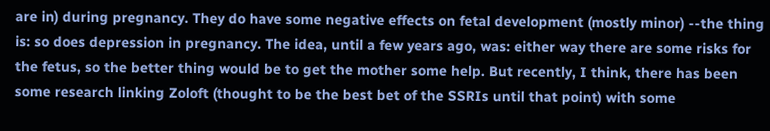are in) during pregnancy. They do have some negative effects on fetal development (mostly minor) --the thing is: so does depression in pregnancy. The idea, until a few years ago, was: either way there are some risks for the fetus, so the better thing would be to get the mother some help. But recently, I think, there has been some research linking Zoloft (thought to be the best bet of the SSRIs until that point) with some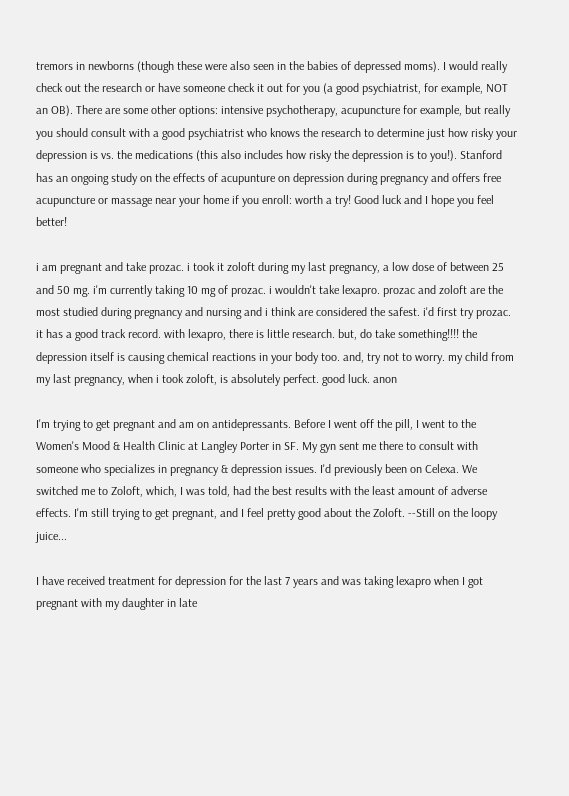tremors in newborns (though these were also seen in the babies of depressed moms). I would really check out the research or have someone check it out for you (a good psychiatrist, for example, NOT an OB). There are some other options: intensive psychotherapy, acupuncture for example, but really you should consult with a good psychiatrist who knows the research to determine just how risky your depression is vs. the medications (this also includes how risky the depression is to you!). Stanford has an ongoing study on the effects of acupunture on depression during pregnancy and offers free acupuncture or massage near your home if you enroll: worth a try! Good luck and I hope you feel better!

i am pregnant and take prozac. i took it zoloft during my last pregnancy, a low dose of between 25 and 50 mg. i'm currently taking 10 mg of prozac. i wouldn't take lexapro. prozac and zoloft are the most studied during pregnancy and nursing and i think are considered the safest. i'd first try prozac. it has a good track record. with lexapro, there is little research. but, do take something!!!! the depression itself is causing chemical reactions in your body too. and, try not to worry. my child from my last pregnancy, when i took zoloft, is absolutely perfect. good luck. anon

I'm trying to get pregnant and am on antidepressants. Before I went off the pill, I went to the Women's Mood & Health Clinic at Langley Porter in SF. My gyn sent me there to consult with someone who specializes in pregnancy & depression issues. I'd previously been on Celexa. We switched me to Zoloft, which, I was told, had the best results with the least amount of adverse effects. I'm still trying to get pregnant, and I feel pretty good about the Zoloft. --Still on the loopy juice...

I have received treatment for depression for the last 7 years and was taking lexapro when I got pregnant with my daughter in late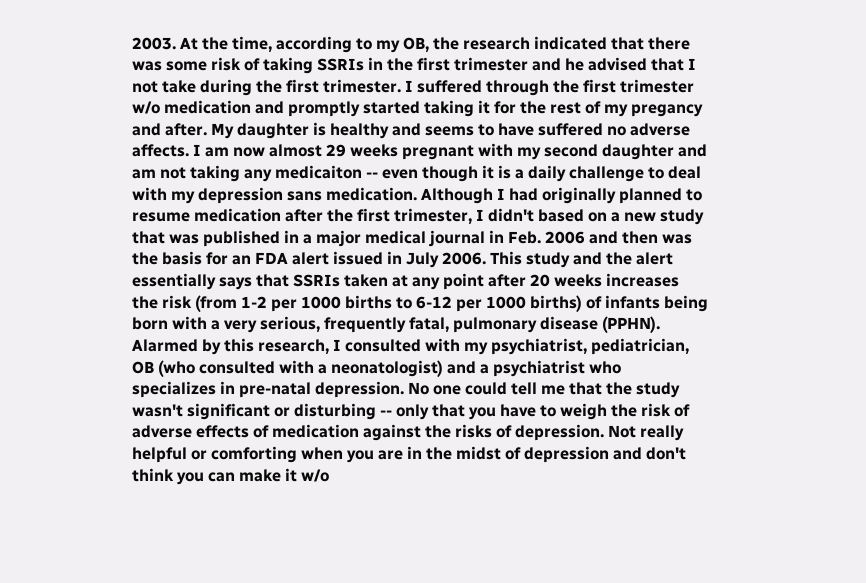2003. At the time, according to my OB, the research indicated that there was some risk of taking SSRIs in the first trimester and he advised that I not take during the first trimester. I suffered through the first trimester w/o medication and promptly started taking it for the rest of my pregancy and after. My daughter is healthy and seems to have suffered no adverse affects. I am now almost 29 weeks pregnant with my second daughter and am not taking any medicaiton -- even though it is a daily challenge to deal with my depression sans medication. Although I had originally planned to resume medication after the first trimester, I didn't based on a new study that was published in a major medical journal in Feb. 2006 and then was the basis for an FDA alert issued in July 2006. This study and the alert essentially says that SSRIs taken at any point after 20 weeks increases the risk (from 1-2 per 1000 births to 6-12 per 1000 births) of infants being born with a very serious, frequently fatal, pulmonary disease (PPHN). Alarmed by this research, I consulted with my psychiatrist, pediatrician, OB (who consulted with a neonatologist) and a psychiatrist who specializes in pre-natal depression. No one could tell me that the study wasn't significant or disturbing -- only that you have to weigh the risk of adverse effects of medication against the risks of depression. Not really helpful or comforting when you are in the midst of depression and don't think you can make it w/o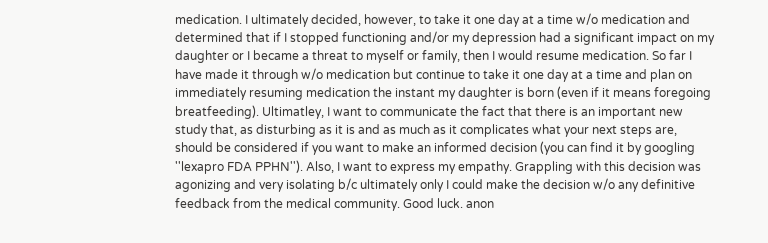medication. I ultimately decided, however, to take it one day at a time w/o medication and determined that if I stopped functioning and/or my depression had a significant impact on my daughter or I became a threat to myself or family, then I would resume medication. So far I have made it through w/o medication but continue to take it one day at a time and plan on immediately resuming medication the instant my daughter is born (even if it means foregoing breatfeeding). Ultimatley, I want to communicate the fact that there is an important new study that, as disturbing as it is and as much as it complicates what your next steps are, should be considered if you want to make an informed decision (you can find it by googling ''lexapro FDA PPHN''). Also, I want to express my empathy. Grappling with this decision was agonizing and very isolating b/c ultimately only I could make the decision w/o any definitive feedback from the medical community. Good luck. anon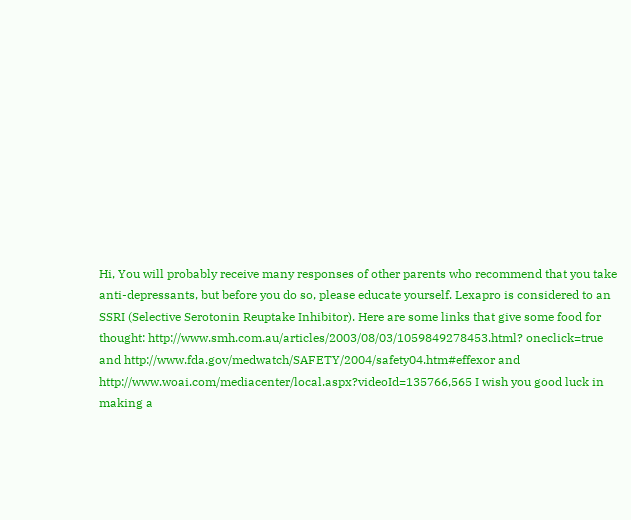Hi, You will probably receive many responses of other parents who recommend that you take anti-depressants, but before you do so, please educate yourself. Lexapro is considered to an SSRI (Selective Serotonin Reuptake Inhibitor). Here are some links that give some food for thought: http://www.smh.com.au/articles/2003/08/03/1059849278453.html? oneclick=true and http://www.fda.gov/medwatch/SAFETY/2004/safety04.htm#effexor and http://www.woai.com/mediacenter/local.aspx?videoId=135766,565 I wish you good luck in making a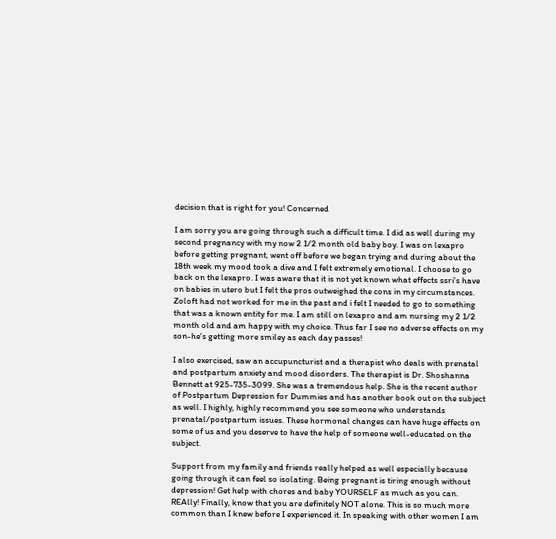decision that is right for you! Concerned

I am sorry you are going through such a difficult time. I did as well during my second pregnancy with my now 2 1/2 month old baby boy. I was on lexapro before getting pregnant, went off before we began trying and during about the 18th week my mood took a dive and I felt extremely emotional. I choose to go back on the lexapro. I was aware that it is not yet known what effects ssri's have on babies in utero but I felt the pros outweighed the cons in my circumstances. Zoloft had not worked for me in the past and i felt I needed to go to something that was a known entity for me. I am still on lexapro and am nursing my 2 1/2 month old and am happy with my choice. Thus far I see no adverse effects on my son-he's getting more smiley as each day passes!

I also exercised, saw an accupuncturist and a therapist who deals with prenatal and postpartum anxiety and mood disorders. The therapist is Dr. Shoshanna Bennett at 925-735-3099. She was a tremendous help. She is the recent author of Postpartum Depression for Dummies and has another book out on the subject as well. I highly, highly recommend you see someone who understands prenatal/postpartum issues. These hormonal changes can have huge effects on some of us and you deserve to have the help of someone well-educated on the subject.

Support from my family and friends really helped as well especially because going through it can feel so isolating. Being pregnant is tiring enough without depression! Get help with chores and baby YOURSELF as much as you can. REAlly! Finally, know that you are definitely NOT alone. This is so much more common than I knew before I experienced it. In speaking with other women I am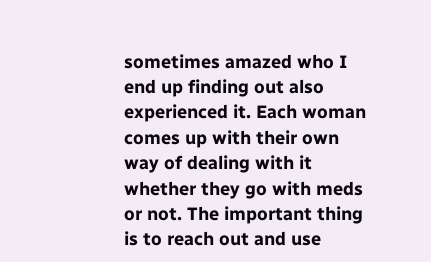sometimes amazed who I end up finding out also experienced it. Each woman comes up with their own way of dealing with it whether they go with meds or not. The important thing is to reach out and use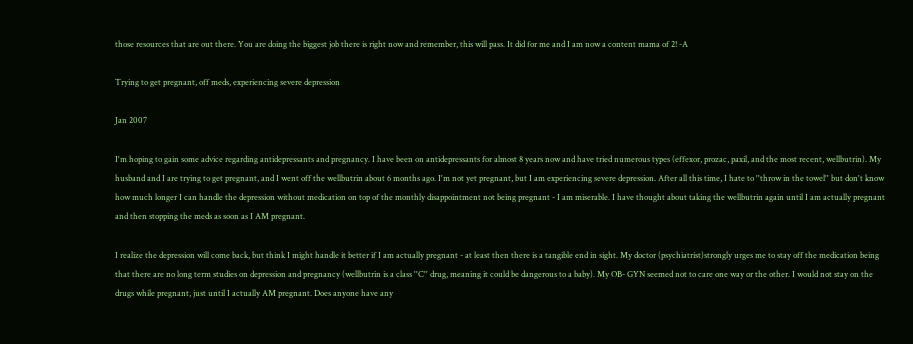those resources that are out there. You are doing the biggest job there is right now and remember, this will pass. It did for me and I am now a content mama of 2! -A

Trying to get pregnant, off meds, experiencing severe depression

Jan 2007

I'm hoping to gain some advice regarding antidepressants and pregnancy. I have been on antidepressants for almost 8 years now and have tried numerous types (effexor, prozac, paxil, and the most recent, wellbutrin). My husband and I are trying to get pregnant, and I went off the wellbutrin about 6 months ago. I'm not yet pregnant, but I am experiencing severe depression. After all this time, I hate to ''throw in the towel'' but don't know how much longer I can handle the depression without medication on top of the monthly disappointment not being pregnant - I am miserable. I have thought about taking the wellbutrin again until I am actually pregnant and then stopping the meds as soon as I AM pregnant.

I realize the depression will come back, but think I might handle it better if I am actually pregnant - at least then there is a tangible end in sight. My doctor (psychiatrist)strongly urges me to stay off the medication being that there are no long term studies on depression and pregnancy (wellbutrin is a class ''C'' drug, meaning it could be dangerous to a baby). My OB- GYN seemed not to care one way or the other. I would not stay on the drugs while pregnant, just until I actually AM pregnant. Does anyone have any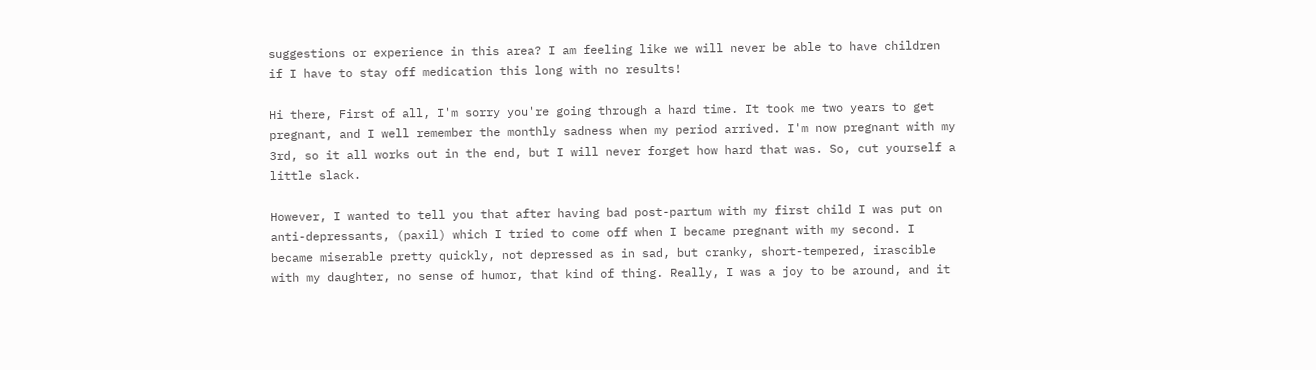suggestions or experience in this area? I am feeling like we will never be able to have children if I have to stay off medication this long with no results!

Hi there, First of all, I'm sorry you're going through a hard time. It took me two years to get pregnant, and I well remember the monthly sadness when my period arrived. I'm now pregnant with my 3rd, so it all works out in the end, but I will never forget how hard that was. So, cut yourself a little slack.

However, I wanted to tell you that after having bad post-partum with my first child I was put on anti-depressants, (paxil) which I tried to come off when I became pregnant with my second. I became miserable pretty quickly, not depressed as in sad, but cranky, short-tempered, irascible with my daughter, no sense of humor, that kind of thing. Really, I was a joy to be around, and it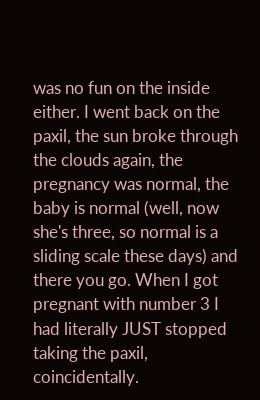was no fun on the inside either. I went back on the paxil, the sun broke through the clouds again, the pregnancy was normal, the baby is normal (well, now she's three, so normal is a sliding scale these days) and there you go. When I got pregnant with number 3 I had literally JUST stopped taking the paxil, coincidentally.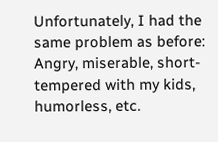Unfortunately, I had the same problem as before: Angry, miserable, short-tempered with my kids, humorless, etc.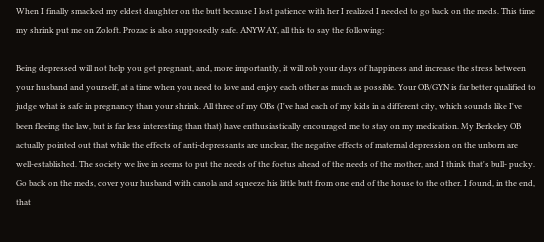When I finally smacked my eldest daughter on the butt because I lost patience with her I realized I needed to go back on the meds. This time my shrink put me on Zoloft. Prozac is also supposedly safe. ANYWAY, all this to say the following:

Being depressed will not help you get pregnant, and, more importantly, it will rob your days of happiness and increase the stress between your husband and yourself, at a time when you need to love and enjoy each other as much as possible. Your OB/GYN is far better qualified to judge what is safe in pregnancy than your shrink. All three of my OBs (I've had each of my kids in a different city, which sounds like I've been fleeing the law, but is far less interesting than that) have enthusiastically encouraged me to stay on my medication. My Berkeley OB actually pointed out that while the effects of anti-depressants are unclear, the negative effects of maternal depression on the unborn are well-established. The society we live in seems to put the needs of the foetus ahead of the needs of the mother, and I think that's bull- pucky. Go back on the meds, cover your husband with canola and squeeze his little butt from one end of the house to the other. I found, in the end, that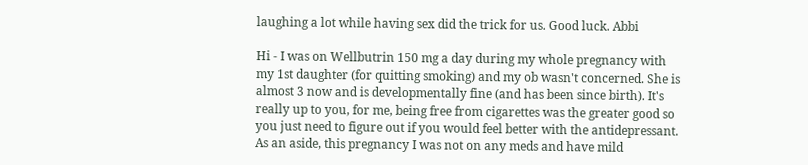laughing a lot while having sex did the trick for us. Good luck. Abbi

Hi - I was on Wellbutrin 150 mg a day during my whole pregnancy with my 1st daughter (for quitting smoking) and my ob wasn't concerned. She is almost 3 now and is developmentally fine (and has been since birth). It's really up to you, for me, being free from cigarettes was the greater good so you just need to figure out if you would feel better with the antidepressant. As an aside, this pregnancy I was not on any meds and have mild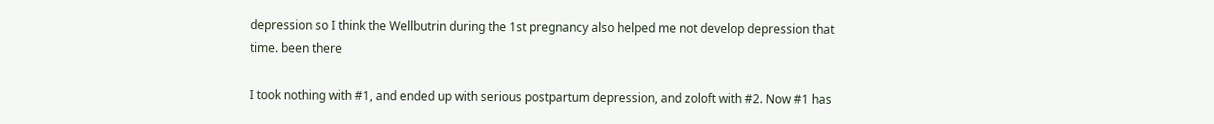depression so I think the Wellbutrin during the 1st pregnancy also helped me not develop depression that time. been there

I took nothing with #1, and ended up with serious postpartum depression, and zoloft with #2. Now #1 has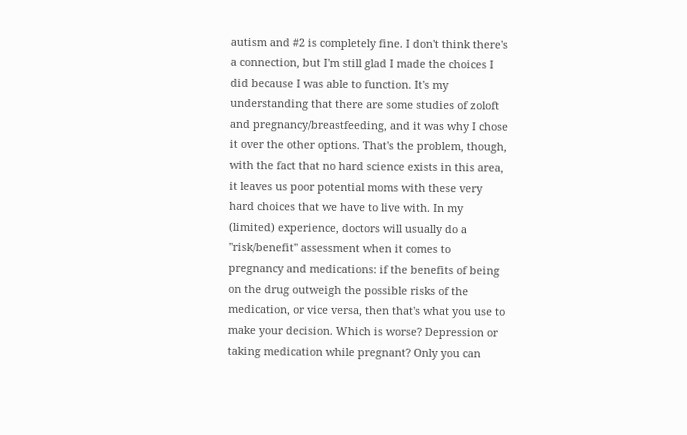autism and #2 is completely fine. I don't think there's a connection, but I'm still glad I made the choices I did because I was able to function. It's my understanding that there are some studies of zoloft and pregnancy/breastfeeding, and it was why I chose it over the other options. That's the problem, though, with the fact that no hard science exists in this area, it leaves us poor potential moms with these very hard choices that we have to live with. In my (limited) experience, doctors will usually do a ''risk/benefit'' assessment when it comes to pregnancy and medications: if the benefits of being on the drug outweigh the possible risks of the medication, or vice versa, then that's what you use to make your decision. Which is worse? Depression or taking medication while pregnant? Only you can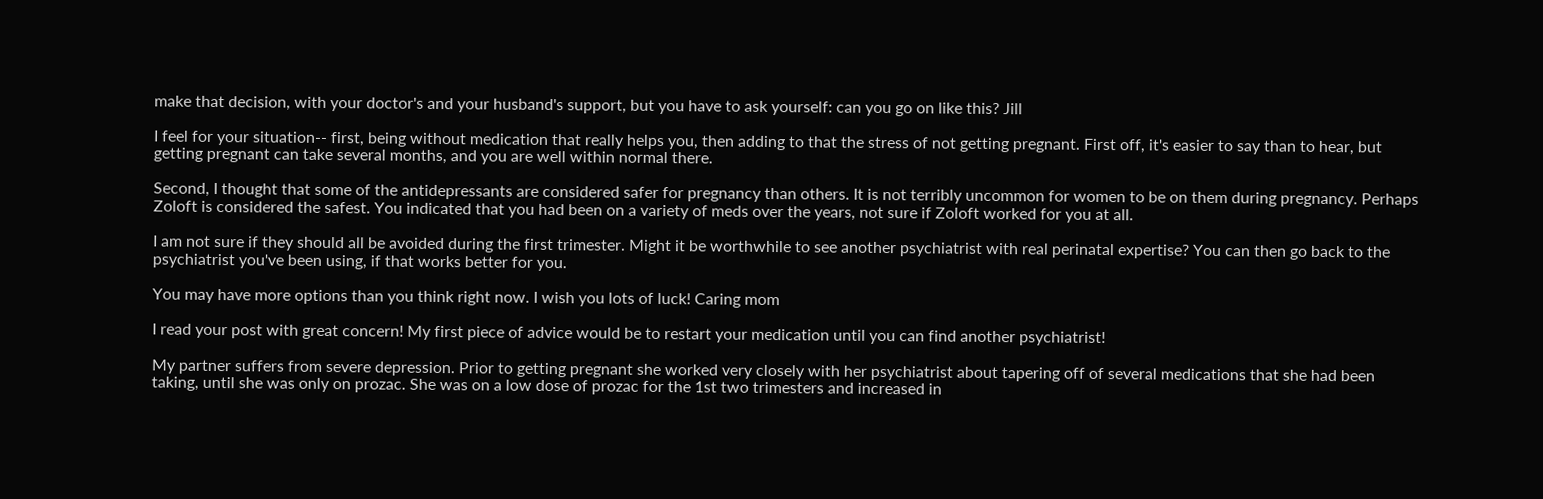make that decision, with your doctor's and your husband's support, but you have to ask yourself: can you go on like this? Jill

I feel for your situation-- first, being without medication that really helps you, then adding to that the stress of not getting pregnant. First off, it's easier to say than to hear, but getting pregnant can take several months, and you are well within normal there.

Second, I thought that some of the antidepressants are considered safer for pregnancy than others. It is not terribly uncommon for women to be on them during pregnancy. Perhaps Zoloft is considered the safest. You indicated that you had been on a variety of meds over the years, not sure if Zoloft worked for you at all.

I am not sure if they should all be avoided during the first trimester. Might it be worthwhile to see another psychiatrist with real perinatal expertise? You can then go back to the psychiatrist you've been using, if that works better for you.

You may have more options than you think right now. I wish you lots of luck! Caring mom

I read your post with great concern! My first piece of advice would be to restart your medication until you can find another psychiatrist!

My partner suffers from severe depression. Prior to getting pregnant she worked very closely with her psychiatrist about tapering off of several medications that she had been taking, until she was only on prozac. She was on a low dose of prozac for the 1st two trimesters and increased in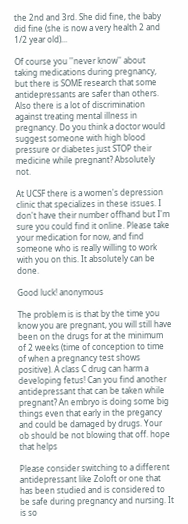the 2nd and 3rd. She did fine, the baby did fine (she is now a very health 2 and 1/2 year old)...

Of course you ''never know'' about taking medications during pregnancy, but there is SOME research that some antidepressants are safer than others. Also there is a lot of discrimination against treating mental illness in pregnancy. Do you think a doctor would suggest someone with high blood pressure or diabetes just STOP their medicine while pregnant? Absolutely not.

At UCSF there is a women's depression clinic that specializes in these issues. I don't have their number offhand but I'm sure you could find it online. Please take your medication for now, and find someone who is really willing to work with you on this. It absolutely can be done.

Good luck! anonymous

The problem is is that by the time you know you are pregnant, you will still have been on the drugs for at the minimum of 2 weeks (time of conception to time of when a pregnancy test shows positive). A class C drug can harm a developing fetus! Can you find another antidepressant that can be taken while pregnant? An embryo is doing some big things even that early in the pregancy and could be damaged by drugs. Your ob should be not blowing that off. hope that helps

Please consider switching to a different antidepressant like Zoloft or one that has been studied and is considered to be safe during pregnancy and nursing. It is so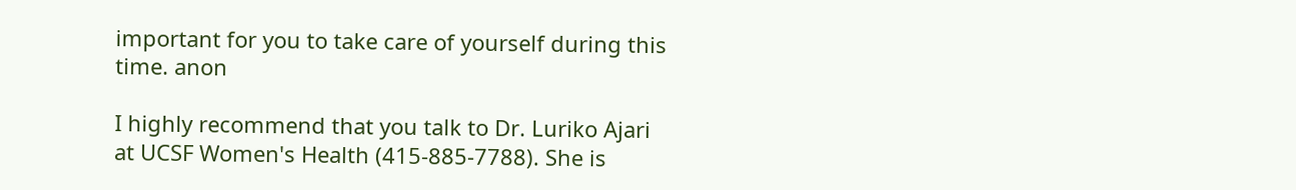important for you to take care of yourself during this time. anon

I highly recommend that you talk to Dr. Luriko Ajari at UCSF Women's Health (415-885-7788). She is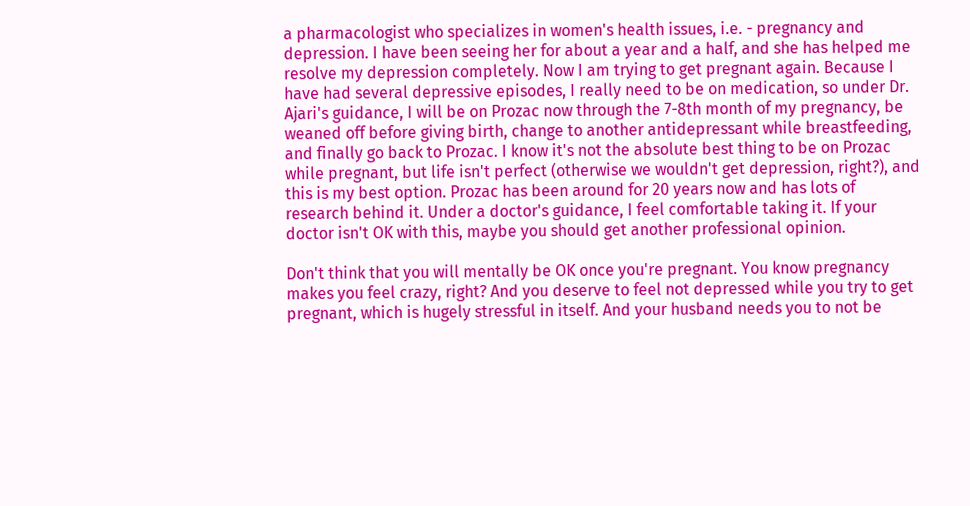a pharmacologist who specializes in women's health issues, i.e. - pregnancy and depression. I have been seeing her for about a year and a half, and she has helped me resolve my depression completely. Now I am trying to get pregnant again. Because I have had several depressive episodes, I really need to be on medication, so under Dr. Ajari's guidance, I will be on Prozac now through the 7-8th month of my pregnancy, be weaned off before giving birth, change to another antidepressant while breastfeeding, and finally go back to Prozac. I know it's not the absolute best thing to be on Prozac while pregnant, but life isn't perfect (otherwise we wouldn't get depression, right?), and this is my best option. Prozac has been around for 20 years now and has lots of research behind it. Under a doctor's guidance, I feel comfortable taking it. If your doctor isn't OK with this, maybe you should get another professional opinion.

Don't think that you will mentally be OK once you're pregnant. You know pregnancy makes you feel crazy, right? And you deserve to feel not depressed while you try to get pregnant, which is hugely stressful in itself. And your husband needs you to not be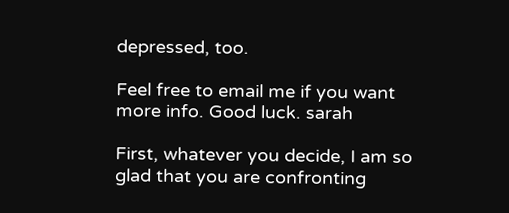depressed, too.

Feel free to email me if you want more info. Good luck. sarah

First, whatever you decide, I am so glad that you are confronting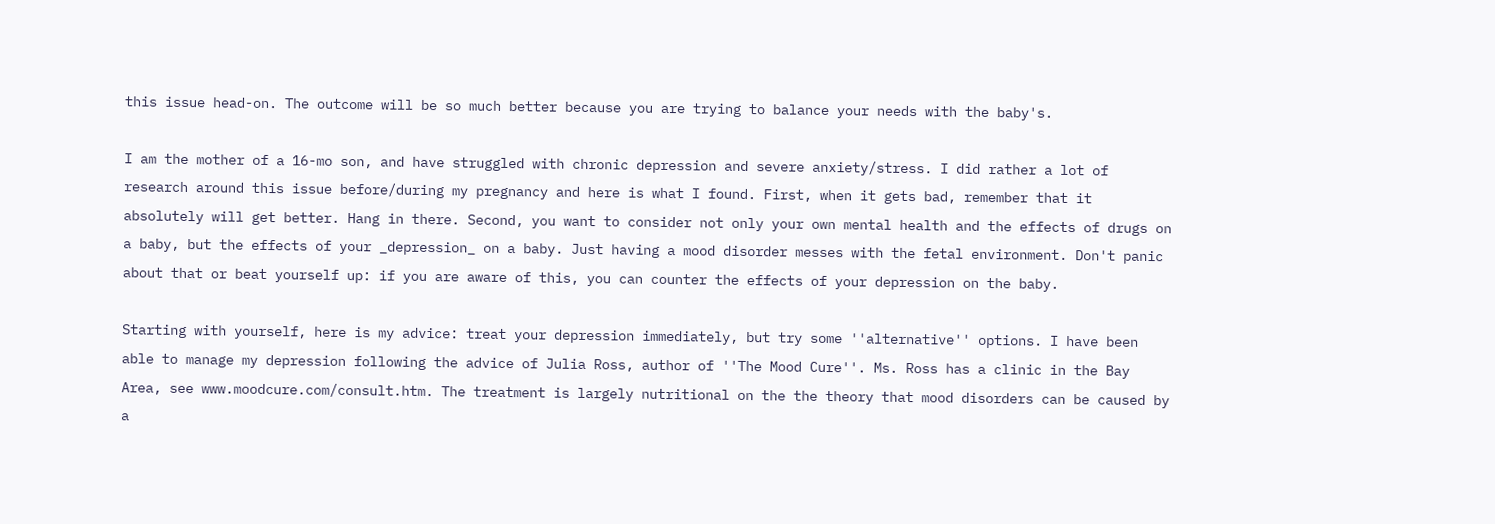this issue head-on. The outcome will be so much better because you are trying to balance your needs with the baby's.

I am the mother of a 16-mo son, and have struggled with chronic depression and severe anxiety/stress. I did rather a lot of research around this issue before/during my pregnancy and here is what I found. First, when it gets bad, remember that it absolutely will get better. Hang in there. Second, you want to consider not only your own mental health and the effects of drugs on a baby, but the effects of your _depression_ on a baby. Just having a mood disorder messes with the fetal environment. Don't panic about that or beat yourself up: if you are aware of this, you can counter the effects of your depression on the baby.

Starting with yourself, here is my advice: treat your depression immediately, but try some ''alternative'' options. I have been able to manage my depression following the advice of Julia Ross, author of ''The Mood Cure''. Ms. Ross has a clinic in the Bay Area, see www.moodcure.com/consult.htm. The treatment is largely nutritional on the the theory that mood disorders can be caused by a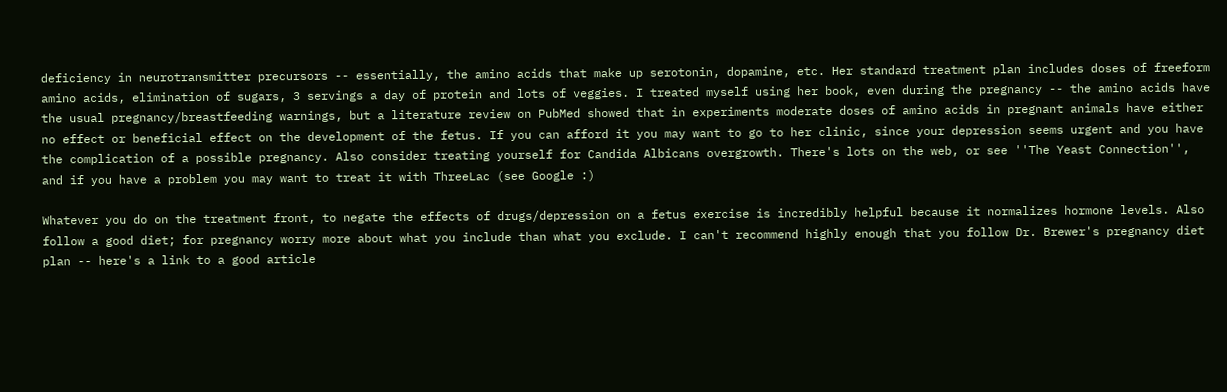deficiency in neurotransmitter precursors -- essentially, the amino acids that make up serotonin, dopamine, etc. Her standard treatment plan includes doses of freeform amino acids, elimination of sugars, 3 servings a day of protein and lots of veggies. I treated myself using her book, even during the pregnancy -- the amino acids have the usual pregnancy/breastfeeding warnings, but a literature review on PubMed showed that in experiments moderate doses of amino acids in pregnant animals have either no effect or beneficial effect on the development of the fetus. If you can afford it you may want to go to her clinic, since your depression seems urgent and you have the complication of a possible pregnancy. Also consider treating yourself for Candida Albicans overgrowth. There's lots on the web, or see ''The Yeast Connection'', and if you have a problem you may want to treat it with ThreeLac (see Google :)

Whatever you do on the treatment front, to negate the effects of drugs/depression on a fetus exercise is incredibly helpful because it normalizes hormone levels. Also follow a good diet; for pregnancy worry more about what you include than what you exclude. I can't recommend highly enough that you follow Dr. Brewer's pregnancy diet plan -- here's a link to a good article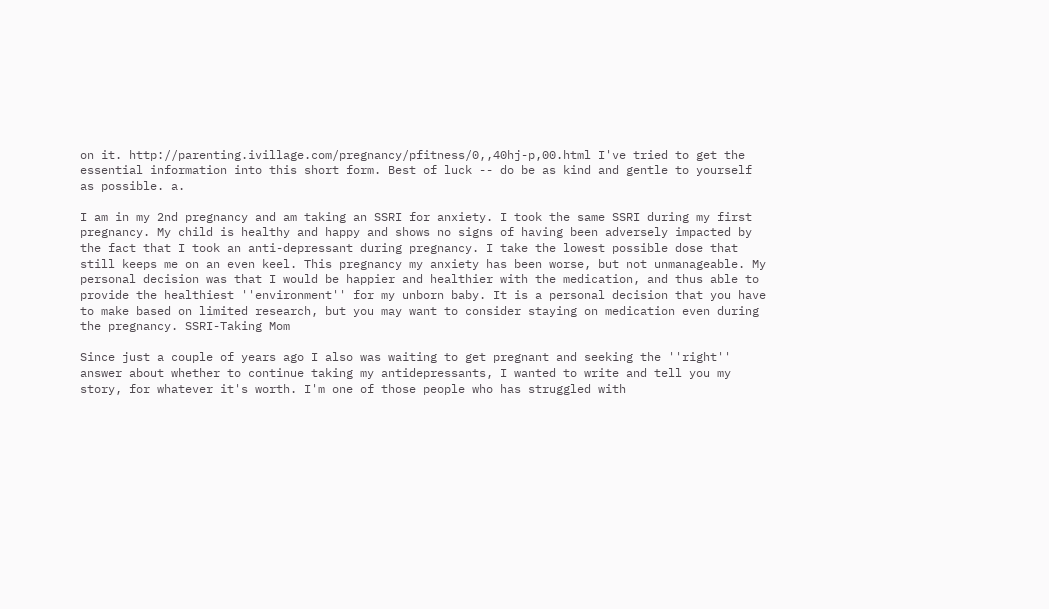on it. http://parenting.ivillage.com/pregnancy/pfitness/0,,40hj-p,00.html I've tried to get the essential information into this short form. Best of luck -- do be as kind and gentle to yourself as possible. a.

I am in my 2nd pregnancy and am taking an SSRI for anxiety. I took the same SSRI during my first pregnancy. My child is healthy and happy and shows no signs of having been adversely impacted by the fact that I took an anti-depressant during pregnancy. I take the lowest possible dose that still keeps me on an even keel. This pregnancy my anxiety has been worse, but not unmanageable. My personal decision was that I would be happier and healthier with the medication, and thus able to provide the healthiest ''environment'' for my unborn baby. It is a personal decision that you have to make based on limited research, but you may want to consider staying on medication even during the pregnancy. SSRI-Taking Mom

Since just a couple of years ago I also was waiting to get pregnant and seeking the ''right'' answer about whether to continue taking my antidepressants, I wanted to write and tell you my story, for whatever it's worth. I'm one of those people who has struggled with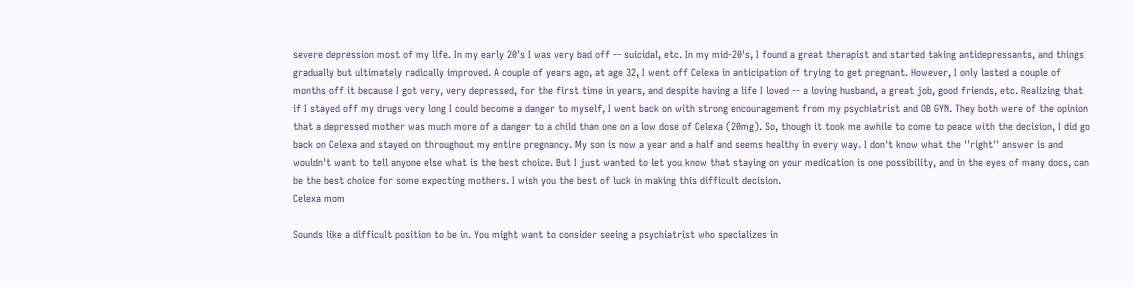severe depression most of my life. In my early 20's I was very bad off -- suicidal, etc. In my mid-20's, I found a great therapist and started taking antidepressants, and things gradually but ultimately radically improved. A couple of years ago, at age 32, I went off Celexa in anticipation of trying to get pregnant. However, I only lasted a couple of months off it because I got very, very depressed, for the first time in years, and despite having a life I loved -- a loving husband, a great job, good friends, etc. Realizing that if I stayed off my drugs very long I could become a danger to myself, I went back on with strong encouragement from my psychiatrist and OB GYN. They both were of the opinion that a depressed mother was much more of a danger to a child than one on a low dose of Celexa (20mg). So, though it took me awhile to come to peace with the decision, I did go back on Celexa and stayed on throughout my entire pregnancy. My son is now a year and a half and seems healthy in every way. I don't know what the ''right'' answer is and wouldn't want to tell anyone else what is the best choice. But I just wanted to let you know that staying on your medication is one possibility, and in the eyes of many docs, can be the best choice for some expecting mothers. I wish you the best of luck in making this difficult decision.
Celexa mom

Sounds like a difficult position to be in. You might want to consider seeing a psychiatrist who specializes in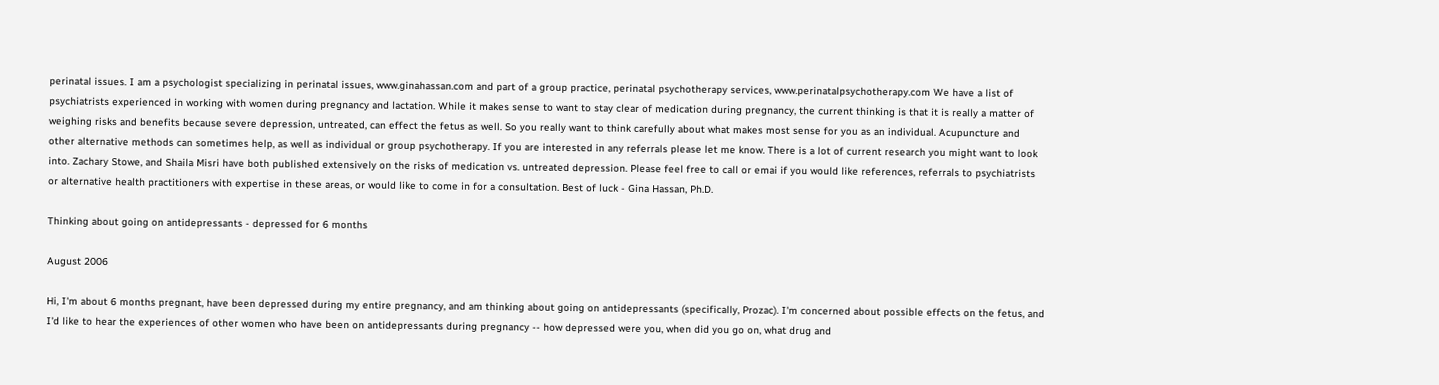perinatal issues. I am a psychologist specializing in perinatal issues, www.ginahassan.com and part of a group practice, perinatal psychotherapy services, www.perinatalpsychotherapy.com We have a list of psychiatrists experienced in working with women during pregnancy and lactation. While it makes sense to want to stay clear of medication during pregnancy, the current thinking is that it is really a matter of weighing risks and benefits because severe depression, untreated, can effect the fetus as well. So you really want to think carefully about what makes most sense for you as an individual. Acupuncture and other alternative methods can sometimes help, as well as individual or group psychotherapy. If you are interested in any referrals please let me know. There is a lot of current research you might want to look into. Zachary Stowe, and Shaila Misri have both published extensively on the risks of medication vs. untreated depression. Please feel free to call or emai if you would like references, referrals to psychiatrists or alternative health practitioners with expertise in these areas, or would like to come in for a consultation. Best of luck - Gina Hassan, Ph.D.

Thinking about going on antidepressants - depressed for 6 months

August 2006

Hi, I'm about 6 months pregnant, have been depressed during my entire pregnancy, and am thinking about going on antidepressants (specifically, Prozac). I'm concerned about possible effects on the fetus, and I'd like to hear the experiences of other women who have been on antidepressants during pregnancy -- how depressed were you, when did you go on, what drug and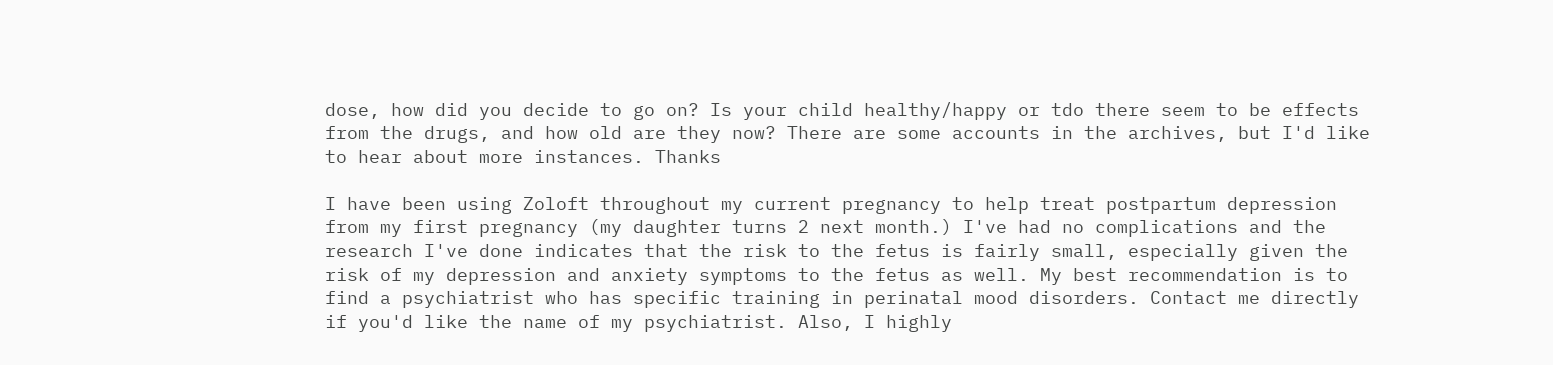dose, how did you decide to go on? Is your child healthy/happy or tdo there seem to be effects from the drugs, and how old are they now? There are some accounts in the archives, but I'd like to hear about more instances. Thanks

I have been using Zoloft throughout my current pregnancy to help treat postpartum depression from my first pregnancy (my daughter turns 2 next month.) I've had no complications and the research I've done indicates that the risk to the fetus is fairly small, especially given the risk of my depression and anxiety symptoms to the fetus as well. My best recommendation is to find a psychiatrist who has specific training in perinatal mood disorders. Contact me directly if you'd like the name of my psychiatrist. Also, I highly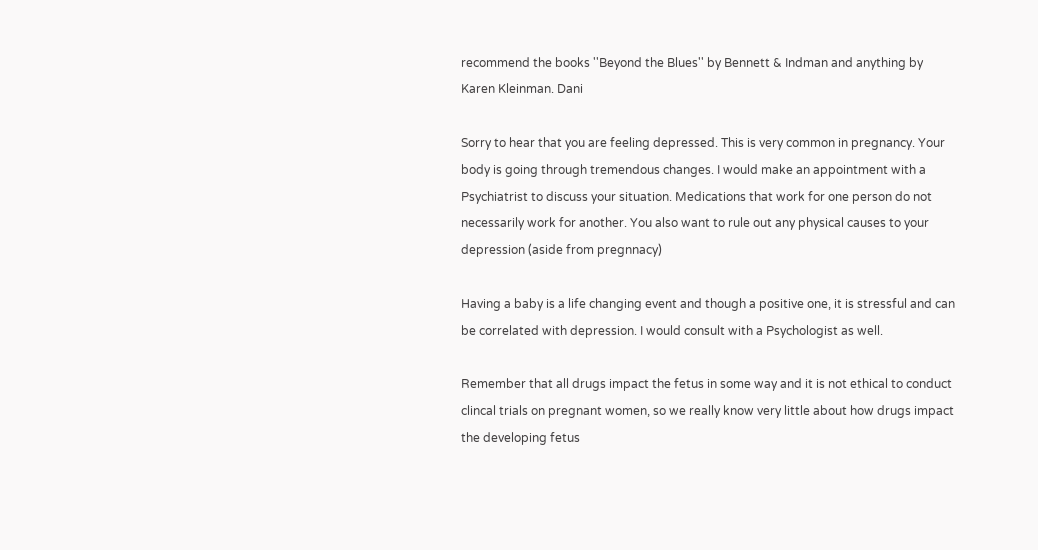recommend the books ''Beyond the Blues'' by Bennett & Indman and anything by Karen Kleinman. Dani

Sorry to hear that you are feeling depressed. This is very common in pregnancy. Your body is going through tremendous changes. I would make an appointment with a Psychiatrist to discuss your situation. Medications that work for one person do not necessarily work for another. You also want to rule out any physical causes to your depression (aside from pregnnacy)

Having a baby is a life changing event and though a positive one, it is stressful and can be correlated with depression. I would consult with a Psychologist as well.

Remember that all drugs impact the fetus in some way and it is not ethical to conduct clincal trials on pregnant women, so we really know very little about how drugs impact the developing fetus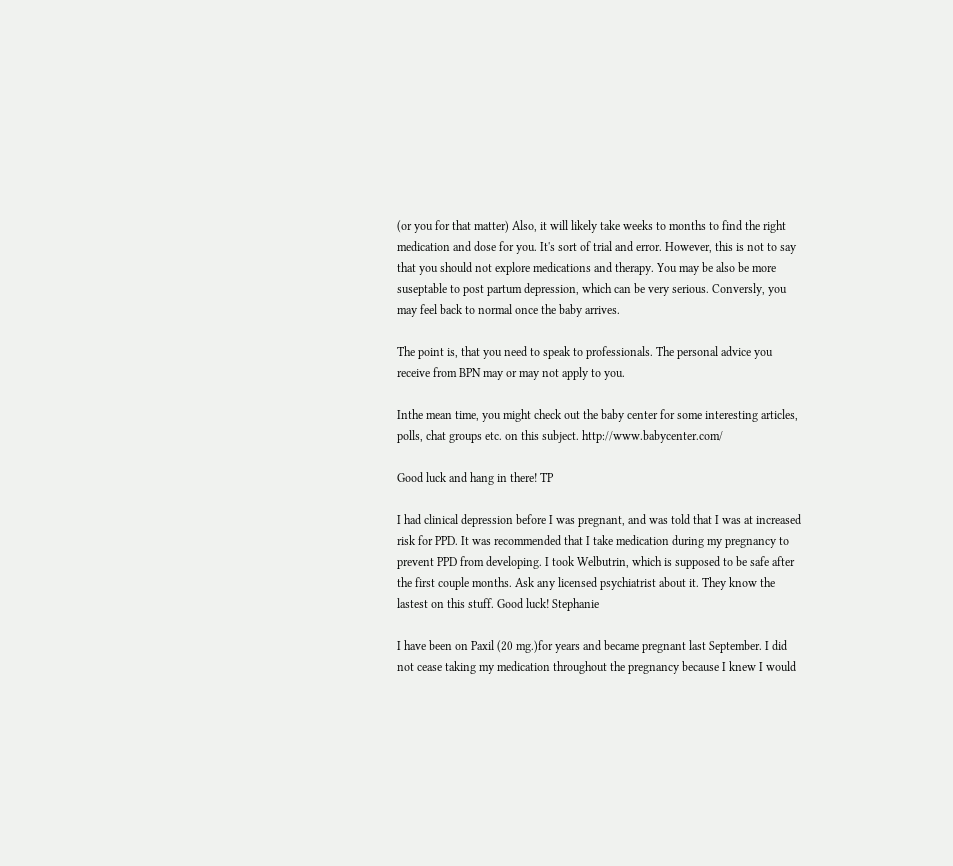(or you for that matter) Also, it will likely take weeks to months to find the right medication and dose for you. It's sort of trial and error. However, this is not to say that you should not explore medications and therapy. You may be also be more suseptable to post partum depression, which can be very serious. Conversly, you may feel back to normal once the baby arrives.

The point is, that you need to speak to professionals. The personal advice you receive from BPN may or may not apply to you.

Inthe mean time, you might check out the baby center for some interesting articles, polls, chat groups etc. on this subject. http://www.babycenter.com/

Good luck and hang in there! TP

I had clinical depression before I was pregnant, and was told that I was at increased risk for PPD. It was recommended that I take medication during my pregnancy to prevent PPD from developing. I took Welbutrin, which is supposed to be safe after the first couple months. Ask any licensed psychiatrist about it. They know the lastest on this stuff. Good luck! Stephanie

I have been on Paxil (20 mg.)for years and became pregnant last September. I did not cease taking my medication throughout the pregnancy because I knew I would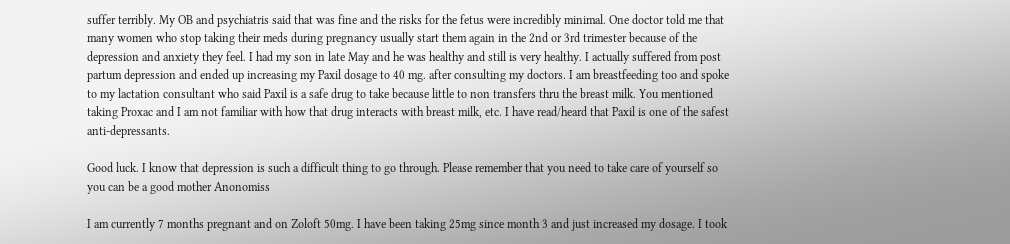suffer terribly. My OB and psychiatris said that was fine and the risks for the fetus were incredibly minimal. One doctor told me that many women who stop taking their meds during pregnancy usually start them again in the 2nd or 3rd trimester because of the depression and anxiety they feel. I had my son in late May and he was healthy and still is very healthy. I actually suffered from post partum depression and ended up increasing my Paxil dosage to 40 mg. after consulting my doctors. I am breastfeeding too and spoke to my lactation consultant who said Paxil is a safe drug to take because little to non transfers thru the breast milk. You mentioned taking Proxac and I am not familiar with how that drug interacts with breast milk, etc. I have read/heard that Paxil is one of the safest anti-depressants.

Good luck. I know that depression is such a difficult thing to go through. Please remember that you need to take care of yourself so you can be a good mother Anonomiss

I am currently 7 months pregnant and on Zoloft 50mg. I have been taking 25mg since month 3 and just increased my dosage. I took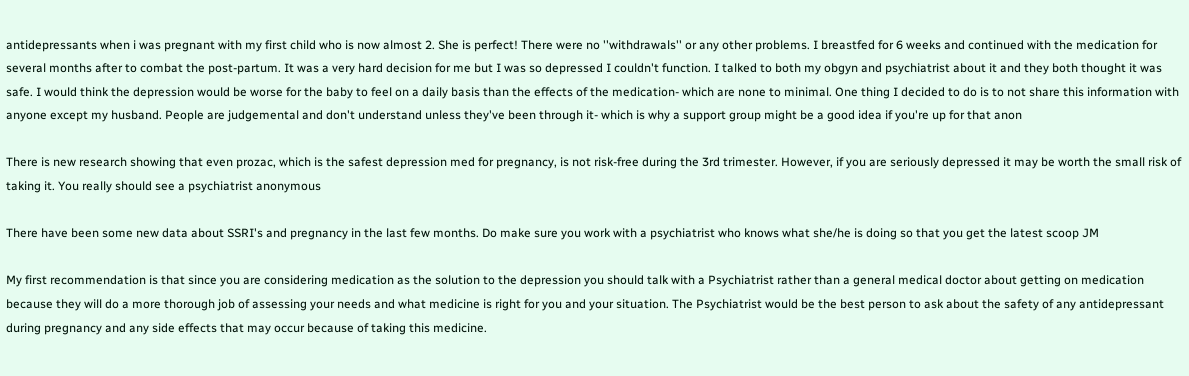antidepressants when i was pregnant with my first child who is now almost 2. She is perfect! There were no ''withdrawals'' or any other problems. I breastfed for 6 weeks and continued with the medication for several months after to combat the post-partum. It was a very hard decision for me but I was so depressed I couldn't function. I talked to both my obgyn and psychiatrist about it and they both thought it was safe. I would think the depression would be worse for the baby to feel on a daily basis than the effects of the medication- which are none to minimal. One thing I decided to do is to not share this information with anyone except my husband. People are judgemental and don't understand unless they've been through it- which is why a support group might be a good idea if you're up for that anon

There is new research showing that even prozac, which is the safest depression med for pregnancy, is not risk-free during the 3rd trimester. However, if you are seriously depressed it may be worth the small risk of taking it. You really should see a psychiatrist anonymous

There have been some new data about SSRI's and pregnancy in the last few months. Do make sure you work with a psychiatrist who knows what she/he is doing so that you get the latest scoop JM

My first recommendation is that since you are considering medication as the solution to the depression you should talk with a Psychiatrist rather than a general medical doctor about getting on medication because they will do a more thorough job of assessing your needs and what medicine is right for you and your situation. The Psychiatrist would be the best person to ask about the safety of any antidepressant during pregnancy and any side effects that may occur because of taking this medicine.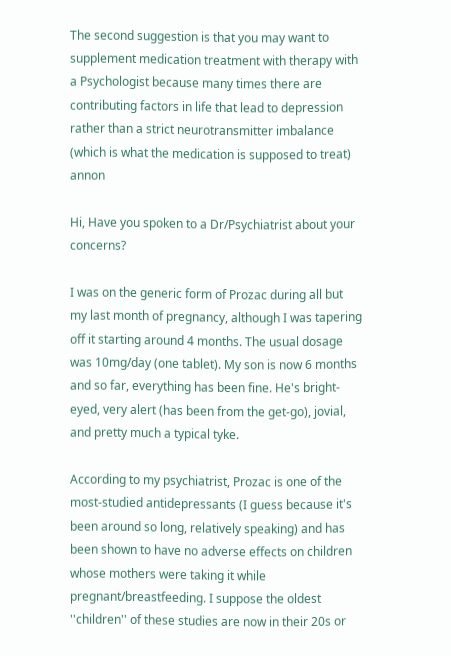The second suggestion is that you may want to supplement medication treatment with therapy with a Psychologist because many times there are contributing factors in life that lead to depression rather than a strict neurotransmitter imbalance (which is what the medication is supposed to treat) annon

Hi, Have you spoken to a Dr/Psychiatrist about your concerns?

I was on the generic form of Prozac during all but my last month of pregnancy, although I was tapering off it starting around 4 months. The usual dosage was 10mg/day (one tablet). My son is now 6 months and so far, everything has been fine. He's bright-eyed, very alert (has been from the get-go), jovial, and pretty much a typical tyke.

According to my psychiatrist, Prozac is one of the most-studied antidepressants (I guess because it's been around so long, relatively speaking) and has been shown to have no adverse effects on children whose mothers were taking it while pregnant/breastfeeding. I suppose the oldest ''children'' of these studies are now in their 20s or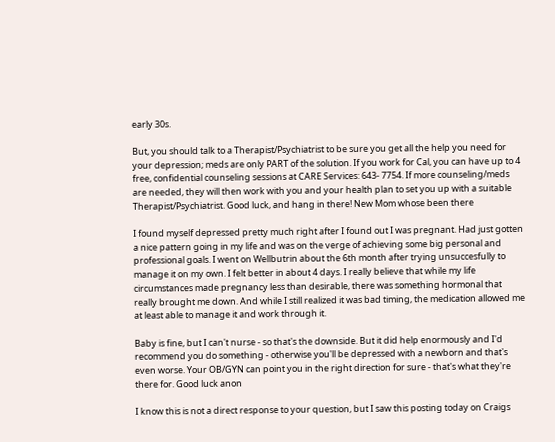early 30s.

But, you should talk to a Therapist/Psychiatrist to be sure you get all the help you need for your depression; meds are only PART of the solution. If you work for Cal, you can have up to 4 free, confidential counseling sessions at CARE Services: 643- 7754. If more counseling/meds are needed, they will then work with you and your health plan to set you up with a suitable Therapist/Psychiatrist. Good luck, and hang in there! New Mom whose been there

I found myself depressed pretty much right after I found out I was pregnant. Had just gotten a nice pattern going in my life and was on the verge of achieving some big personal and professional goals. I went on Wellbutrin about the 6th month after trying unsuccesfully to manage it on my own. I felt better in about 4 days. I really believe that while my life circumstances made pregnancy less than desirable, there was something hormonal that really brought me down. And while I still realized it was bad timing, the medication allowed me at least able to manage it and work through it.

Baby is fine, but I can't nurse - so that's the downside. But it did help enormously and I'd recommend you do something - otherwise you'll be depressed with a newborn and that's even worse. Your OB/GYN can point you in the right direction for sure - that's what they're there for. Good luck anon

I know this is not a direct response to your question, but I saw this posting today on Craigs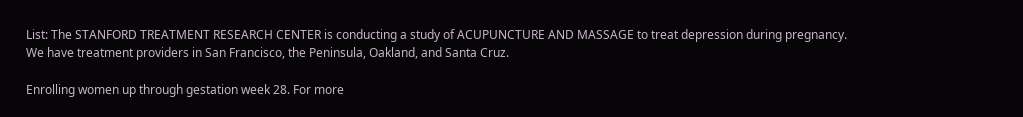List: The STANFORD TREATMENT RESEARCH CENTER is conducting a study of ACUPUNCTURE AND MASSAGE to treat depression during pregnancy. We have treatment providers in San Francisco, the Peninsula, Oakland, and Santa Cruz.

Enrolling women up through gestation week 28. For more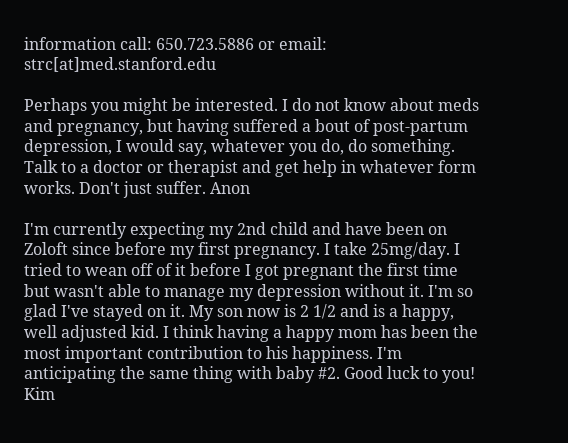information call: 650.723.5886 or email: strc[at]med.stanford.edu

Perhaps you might be interested. I do not know about meds and pregnancy, but having suffered a bout of post-partum depression, I would say, whatever you do, do something. Talk to a doctor or therapist and get help in whatever form works. Don't just suffer. Anon

I'm currently expecting my 2nd child and have been on Zoloft since before my first pregnancy. I take 25mg/day. I tried to wean off of it before I got pregnant the first time but wasn't able to manage my depression without it. I'm so glad I've stayed on it. My son now is 2 1/2 and is a happy, well adjusted kid. I think having a happy mom has been the most important contribution to his happiness. I'm anticipating the same thing with baby #2. Good luck to you! Kim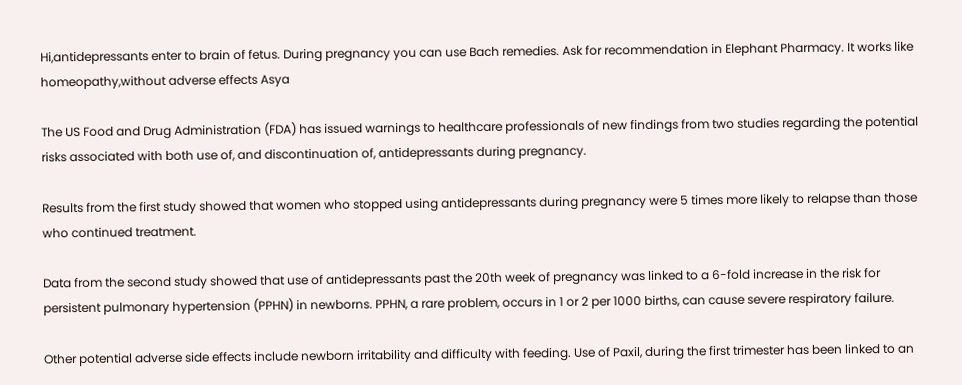Hi,antidepressants enter to brain of fetus. During pregnancy you can use Bach remedies. Ask for recommendation in Elephant Pharmacy. It works like homeopathy,without adverse effects Asya

The US Food and Drug Administration (FDA) has issued warnings to healthcare professionals of new findings from two studies regarding the potential risks associated with both use of, and discontinuation of, antidepressants during pregnancy.

Results from the first study showed that women who stopped using antidepressants during pregnancy were 5 times more likely to relapse than those who continued treatment.

Data from the second study showed that use of antidepressants past the 20th week of pregnancy was linked to a 6-fold increase in the risk for persistent pulmonary hypertension (PPHN) in newborns. PPHN, a rare problem, occurs in 1 or 2 per 1000 births, can cause severe respiratory failure.

Other potential adverse side effects include newborn irritability and difficulty with feeding. Use of Paxil, during the first trimester has been linked to an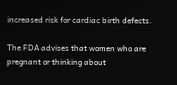increased risk for cardiac birth defects.

The FDA advises that women who are pregnant or thinking about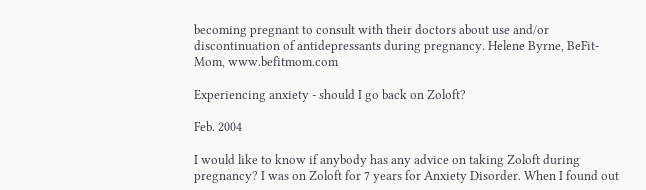becoming pregnant to consult with their doctors about use and/or discontinuation of antidepressants during pregnancy. Helene Byrne, BeFit-Mom, www.befitmom.com

Experiencing anxiety - should I go back on Zoloft?

Feb. 2004

I would like to know if anybody has any advice on taking Zoloft during pregnancy? I was on Zoloft for 7 years for Anxiety Disorder. When I found out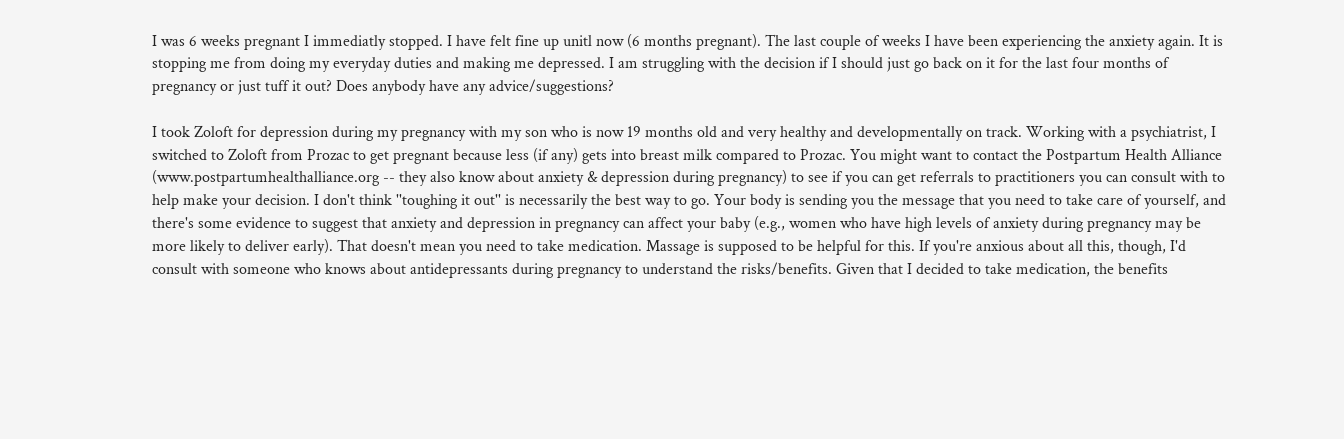I was 6 weeks pregnant I immediatly stopped. I have felt fine up unitl now (6 months pregnant). The last couple of weeks I have been experiencing the anxiety again. It is stopping me from doing my everyday duties and making me depressed. I am struggling with the decision if I should just go back on it for the last four months of pregnancy or just tuff it out? Does anybody have any advice/suggestions?

I took Zoloft for depression during my pregnancy with my son who is now 19 months old and very healthy and developmentally on track. Working with a psychiatrist, I switched to Zoloft from Prozac to get pregnant because less (if any) gets into breast milk compared to Prozac. You might want to contact the Postpartum Health Alliance (www.postpartumhealthalliance.org -- they also know about anxiety & depression during pregnancy) to see if you can get referrals to practitioners you can consult with to help make your decision. I don't think ''toughing it out'' is necessarily the best way to go. Your body is sending you the message that you need to take care of yourself, and there's some evidence to suggest that anxiety and depression in pregnancy can affect your baby (e.g., women who have high levels of anxiety during pregnancy may be more likely to deliver early). That doesn't mean you need to take medication. Massage is supposed to be helpful for this. If you're anxious about all this, though, I'd consult with someone who knows about antidepressants during pregnancy to understand the risks/benefits. Given that I decided to take medication, the benefits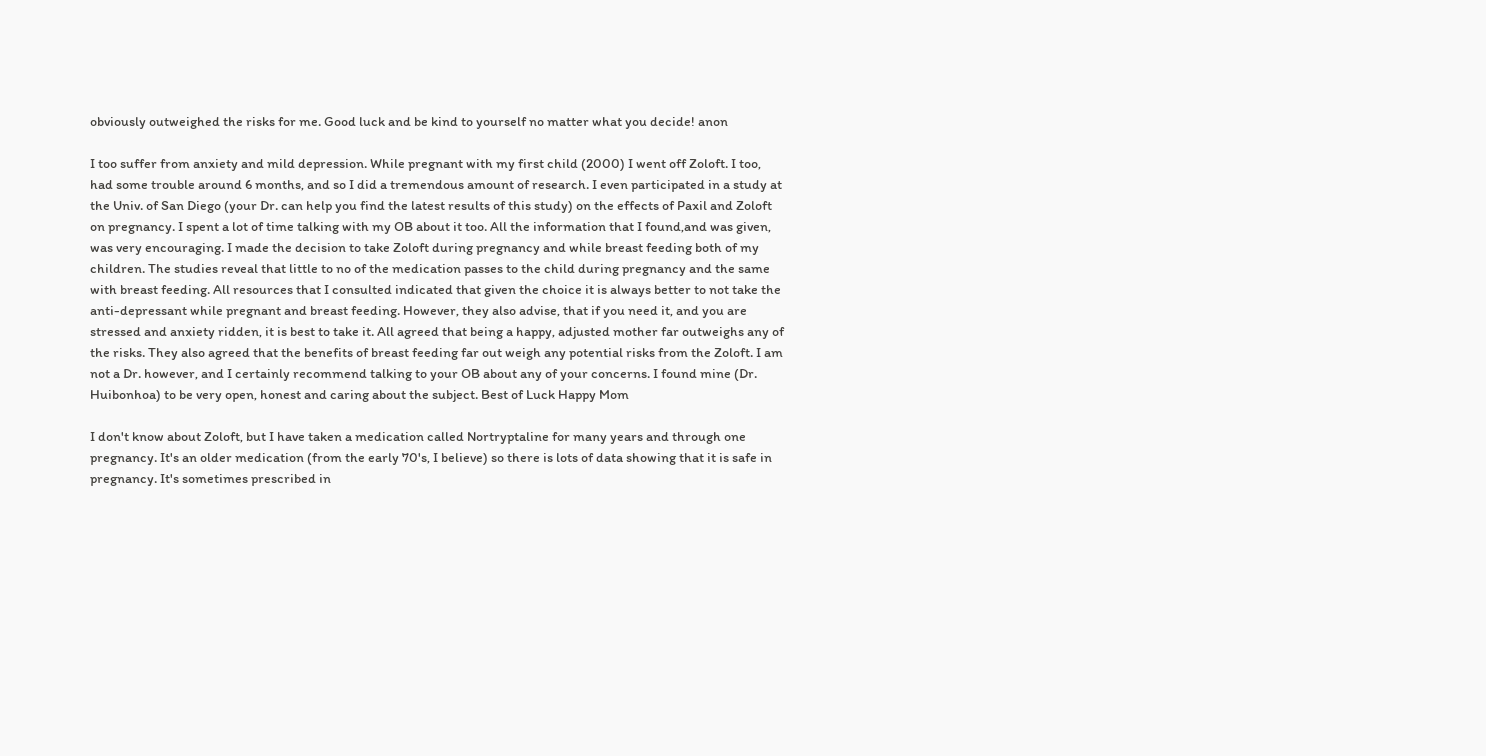obviously outweighed the risks for me. Good luck and be kind to yourself no matter what you decide! anon

I too suffer from anxiety and mild depression. While pregnant with my first child (2000) I went off Zoloft. I too, had some trouble around 6 months, and so I did a tremendous amount of research. I even participated in a study at the Univ. of San Diego (your Dr. can help you find the latest results of this study) on the effects of Paxil and Zoloft on pregnancy. I spent a lot of time talking with my OB about it too. All the information that I found,and was given, was very encouraging. I made the decision to take Zoloft during pregnancy and while breast feeding both of my children. The studies reveal that little to no of the medication passes to the child during pregnancy and the same with breast feeding. All resources that I consulted indicated that given the choice it is always better to not take the anti-depressant while pregnant and breast feeding. However, they also advise, that if you need it, and you are stressed and anxiety ridden, it is best to take it. All agreed that being a happy, adjusted mother far outweighs any of the risks. They also agreed that the benefits of breast feeding far out weigh any potential risks from the Zoloft. I am not a Dr. however, and I certainly recommend talking to your OB about any of your concerns. I found mine (Dr. Huibonhoa) to be very open, honest and caring about the subject. Best of Luck Happy Mom

I don't know about Zoloft, but I have taken a medication called Nortryptaline for many years and through one pregnancy. It's an older medication (from the early 70's, I believe) so there is lots of data showing that it is safe in pregnancy. It's sometimes prescribed in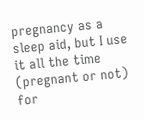pregnancy as a sleep aid, but I use it all the time (pregnant or not) for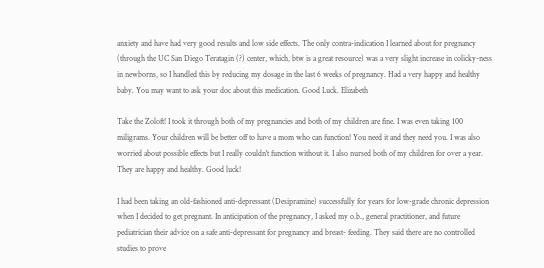anxiety and have had very good results and low side effects. The only contra-indication I learned about for pregnancy (through the UC San Diego Teratagin (?) center, which, btw is a great resource) was a very slight increase in colicky-ness in newborns, so I handled this by reducing my dosage in the last 6 weeks of pregnancy. Had a very happy and healthy baby. You may want to ask your doc about this medication. Good Luck. Elizabeth

Take the Zoloft! I took it through both of my pregnancies and both of my children are fine. I was even taking 100 miligrams. Your children will be better off to have a mom who can function! You need it and they need you. I was also worried about possible effects but I really couldn't function without it. I also nursed both of my children for over a year. They are happy and healthy. Good luck!

I had been taking an old-fashioned anti-depressant (Desipramine) successfully for years for low-grade chronic depression when I decided to get pregnant. In anticipation of the pregnancy, I asked my o.b., general practitioner, and future pediatrician their advice on a safe anti-depressant for pregnancy and breast- feeding. They said there are no controlled studies to prove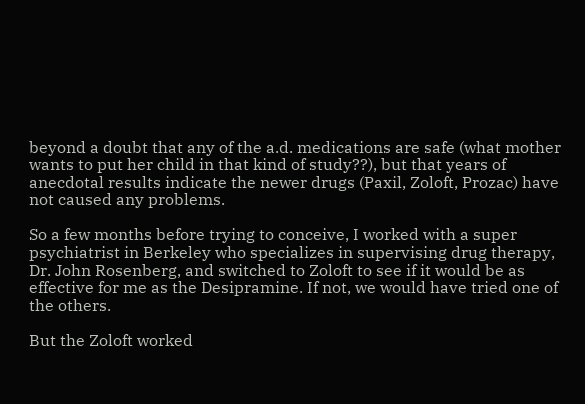beyond a doubt that any of the a.d. medications are safe (what mother wants to put her child in that kind of study??), but that years of anecdotal results indicate the newer drugs (Paxil, Zoloft, Prozac) have not caused any problems.

So a few months before trying to conceive, I worked with a super psychiatrist in Berkeley who specializes in supervising drug therapy, Dr. John Rosenberg, and switched to Zoloft to see if it would be as effective for me as the Desipramine. If not, we would have tried one of the others.

But the Zoloft worked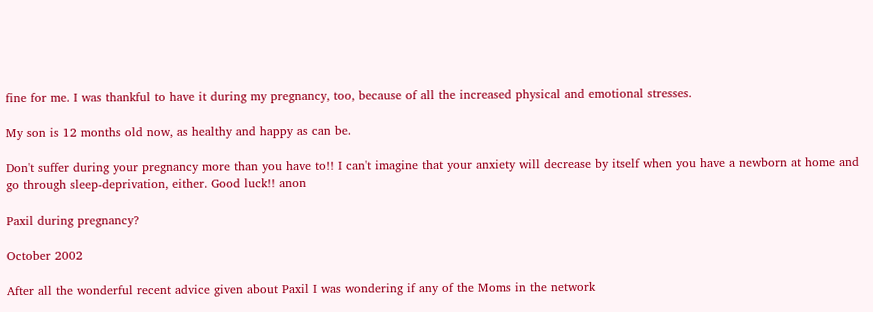fine for me. I was thankful to have it during my pregnancy, too, because of all the increased physical and emotional stresses.

My son is 12 months old now, as healthy and happy as can be.

Don't suffer during your pregnancy more than you have to!! I can't imagine that your anxiety will decrease by itself when you have a newborn at home and go through sleep-deprivation, either. Good luck!! anon

Paxil during pregnancy?

October 2002

After all the wonderful recent advice given about Paxil I was wondering if any of the Moms in the network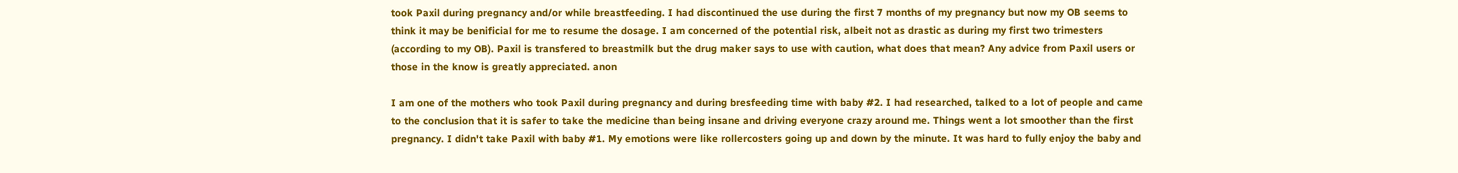took Paxil during pregnancy and/or while breastfeeding. I had discontinued the use during the first 7 months of my pregnancy but now my OB seems to think it may be benificial for me to resume the dosage. I am concerned of the potential risk, albeit not as drastic as during my first two trimesters (according to my OB). Paxil is transfered to breastmilk but the drug maker says to use with caution, what does that mean? Any advice from Paxil users or those in the know is greatly appreciated. anon

I am one of the mothers who took Paxil during pregnancy and during bresfeeding time with baby #2. I had researched, talked to a lot of people and came to the conclusion that it is safer to take the medicine than being insane and driving everyone crazy around me. Things went a lot smoother than the first pregnancy. I didn't take Paxil with baby #1. My emotions were like rollercosters going up and down by the minute. It was hard to fully enjoy the baby and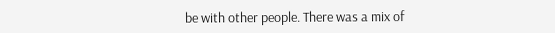be with other people. There was a mix of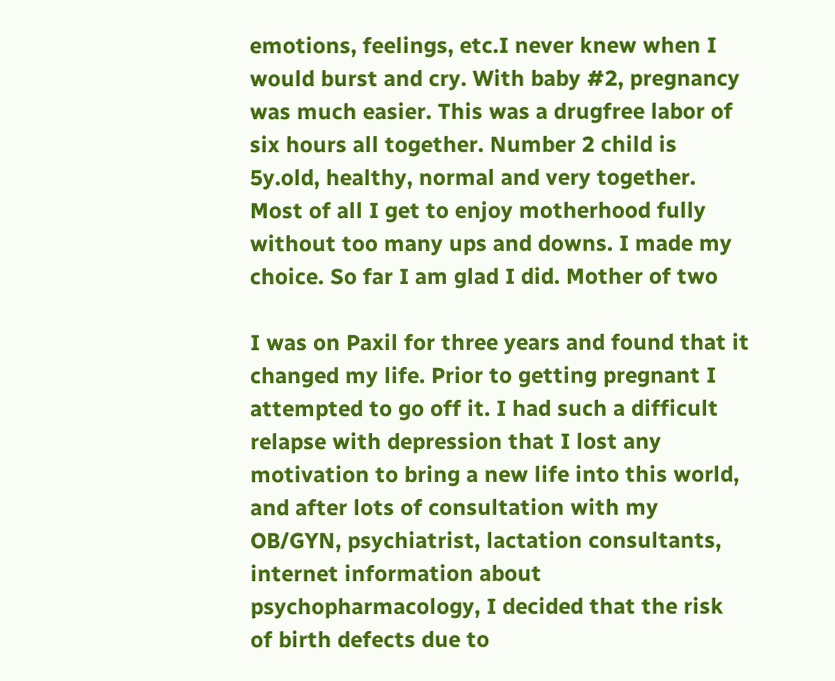emotions, feelings, etc.I never knew when I would burst and cry. With baby #2, pregnancy was much easier. This was a drugfree labor of six hours all together. Number 2 child is 5y.old, healthy, normal and very together. Most of all I get to enjoy motherhood fully without too many ups and downs. I made my choice. So far I am glad I did. Mother of two

I was on Paxil for three years and found that it changed my life. Prior to getting pregnant I attempted to go off it. I had such a difficult relapse with depression that I lost any motivation to bring a new life into this world, and after lots of consultation with my OB/GYN, psychiatrist, lactation consultants, internet information about psychopharmacology, I decided that the risk of birth defects due to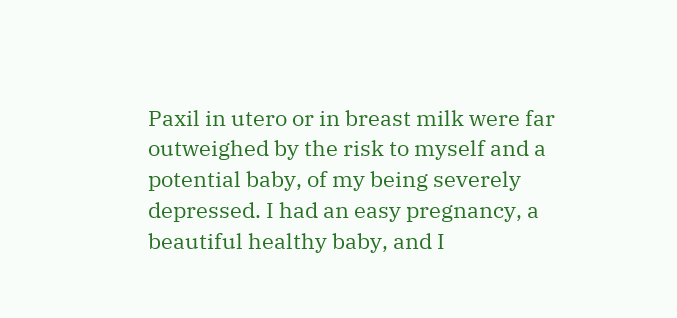Paxil in utero or in breast milk were far outweighed by the risk to myself and a potential baby, of my being severely depressed. I had an easy pregnancy, a beautiful healthy baby, and I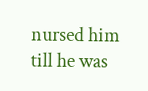nursed him till he was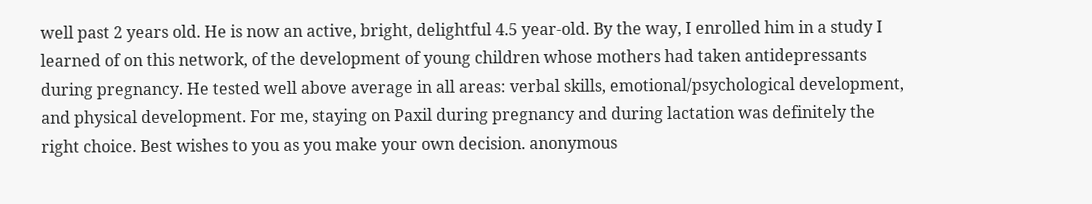well past 2 years old. He is now an active, bright, delightful 4.5 year-old. By the way, I enrolled him in a study I learned of on this network, of the development of young children whose mothers had taken antidepressants during pregnancy. He tested well above average in all areas: verbal skills, emotional/psychological development, and physical development. For me, staying on Paxil during pregnancy and during lactation was definitely the right choice. Best wishes to you as you make your own decision. anonymous